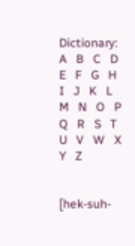Dictionary: A   B   C   D   E   F   G   H   I   J   K   L   M   N   O   P   Q   R   S   T   U   V   W   X   Y   Z


[hek-suh-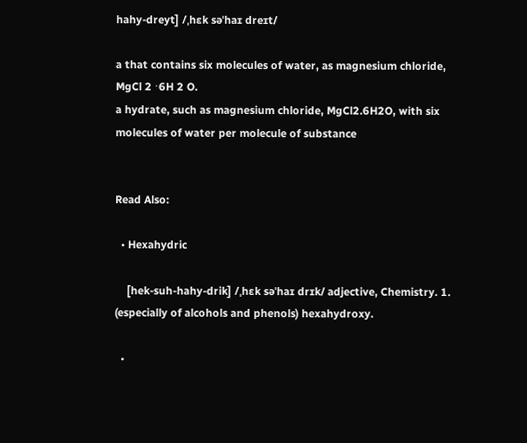hahy-dreyt] /ˌhɛk səˈhaɪ dreɪt/

a that contains six molecules of water, as magnesium chloride, MgCl 2 ⋅6H 2 O.
a hydrate, such as magnesium chloride, MgCl2.6H2O, with six molecules of water per molecule of substance


Read Also:

  • Hexahydric

    [hek-suh-hahy-drik] /ˌhɛk səˈhaɪ drɪk/ adjective, Chemistry. 1. (especially of alcohols and phenols) hexahydroxy.

  •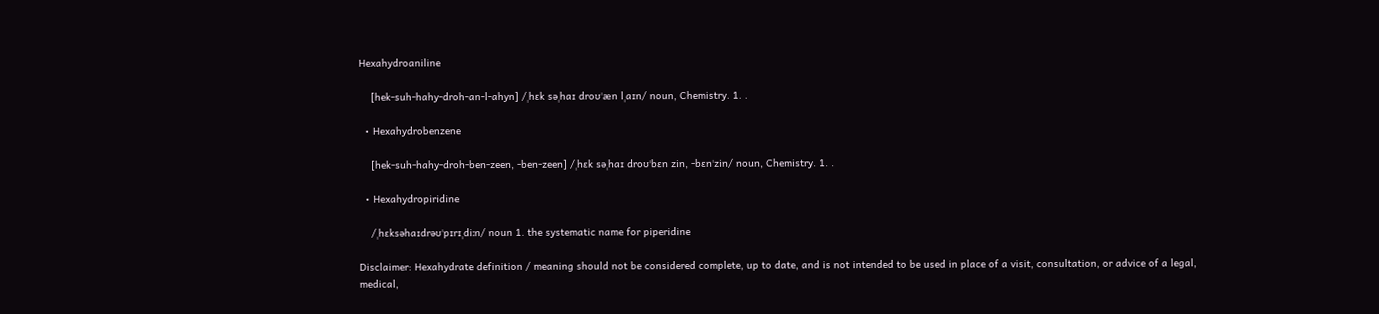Hexahydroaniline

    [hek-suh-hahy-droh-an-l-ahyn] /ˌhɛk səˌhaɪ droʊˈæn lˌaɪn/ noun, Chemistry. 1. .

  • Hexahydrobenzene

    [hek-suh-hahy-droh-ben-zeen, -ben-zeen] /ˌhɛk səˌhaɪ droʊˈbɛn zin, -bɛnˈzin/ noun, Chemistry. 1. .

  • Hexahydropiridine

    /ˌhɛksəhaɪdrəʊˈpɪrɪˌdiːn/ noun 1. the systematic name for piperidine

Disclaimer: Hexahydrate definition / meaning should not be considered complete, up to date, and is not intended to be used in place of a visit, consultation, or advice of a legal, medical,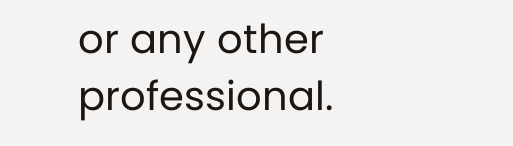or any other professional.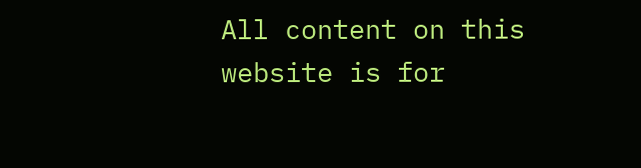All content on this website is for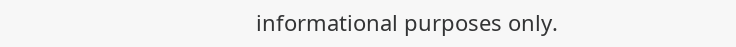informational purposes only.